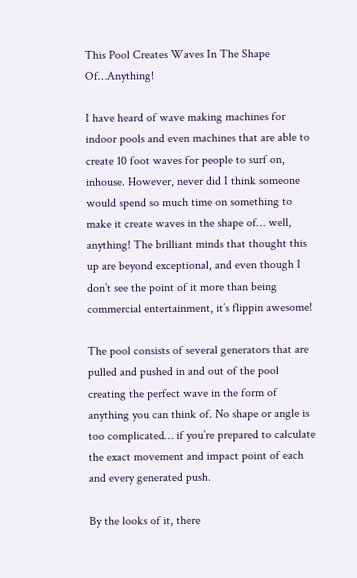This Pool Creates Waves In The Shape Of…Anything!

I have heard of wave making machines for indoor pools and even machines that are able to create 10 foot waves for people to surf on, inhouse. However, never did I think someone would spend so much time on something to make it create waves in the shape of… well, anything! The brilliant minds that thought this up are beyond exceptional, and even though I don’t see the point of it more than being commercial entertainment, it’s flippin awesome!

The pool consists of several generators that are pulled and pushed in and out of the pool creating the perfect wave in the form of anything you can think of. No shape or angle is too complicated… if you’re prepared to calculate the exact movement and impact point of each and every generated push.

By the looks of it, there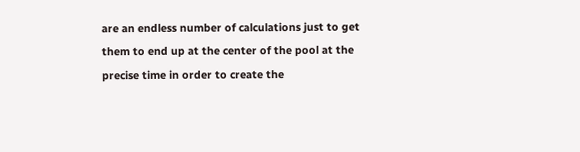are an endless number of calculations just to get them to end up at the center of the pool at the precise time in order to create the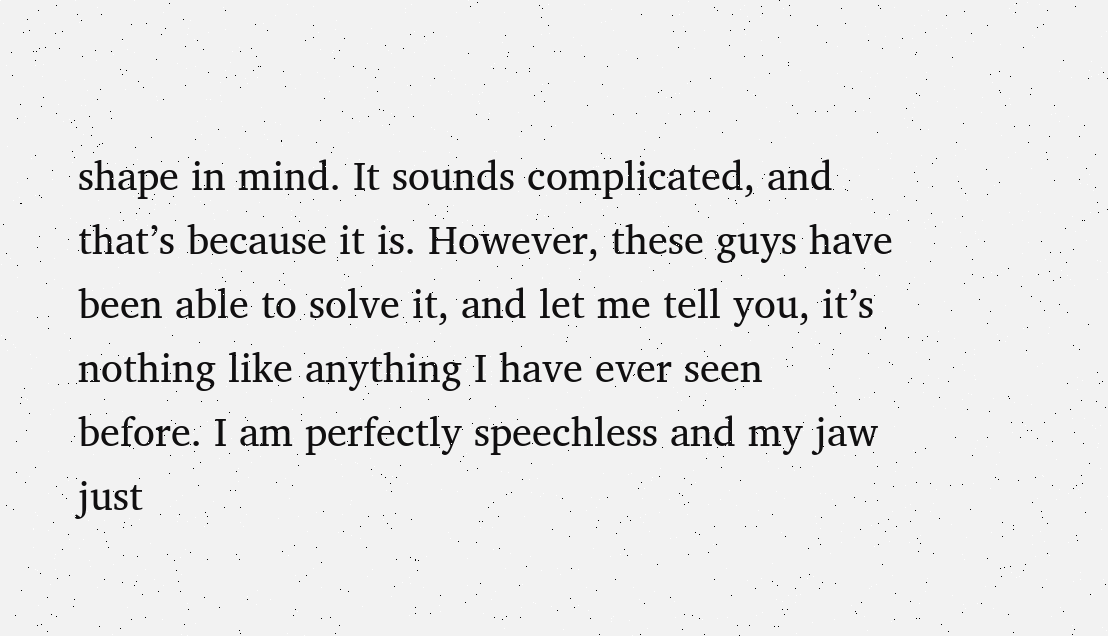shape in mind. It sounds complicated, and that’s because it is. However, these guys have been able to solve it, and let me tell you, it’s nothing like anything I have ever seen before. I am perfectly speechless and my jaw just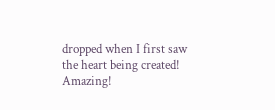dropped when I first saw the heart being created! Amazing!